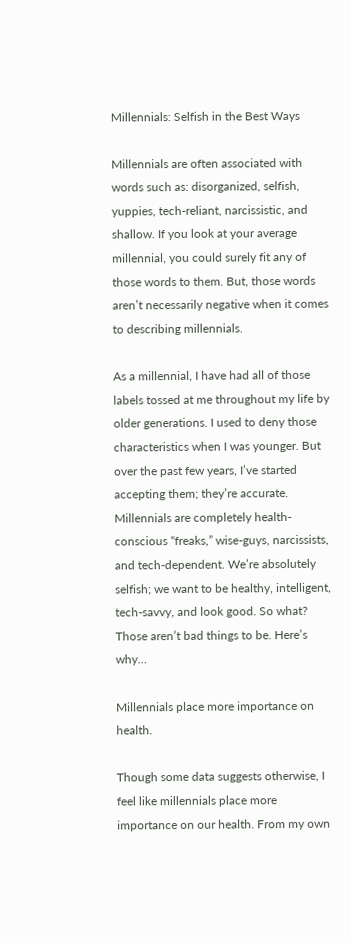Millennials: Selfish in the Best Ways

Millennials are often associated with words such as: disorganized, selfish, yuppies, tech-reliant, narcissistic, and shallow. If you look at your average millennial, you could surely fit any of those words to them. But, those words aren’t necessarily negative when it comes to describing millennials.

As a millennial, I have had all of those labels tossed at me throughout my life by older generations. I used to deny those characteristics when I was younger. But over the past few years, I’ve started accepting them; they’re accurate. Millennials are completely health-conscious “freaks,” wise-guys, narcissists, and tech-dependent. We’re absolutely selfish; we want to be healthy, intelligent, tech-savvy, and look good. So what? Those aren’t bad things to be. Here’s why…

Millennials place more importance on health.

Though some data suggests otherwise, I feel like millennials place more importance on our health. From my own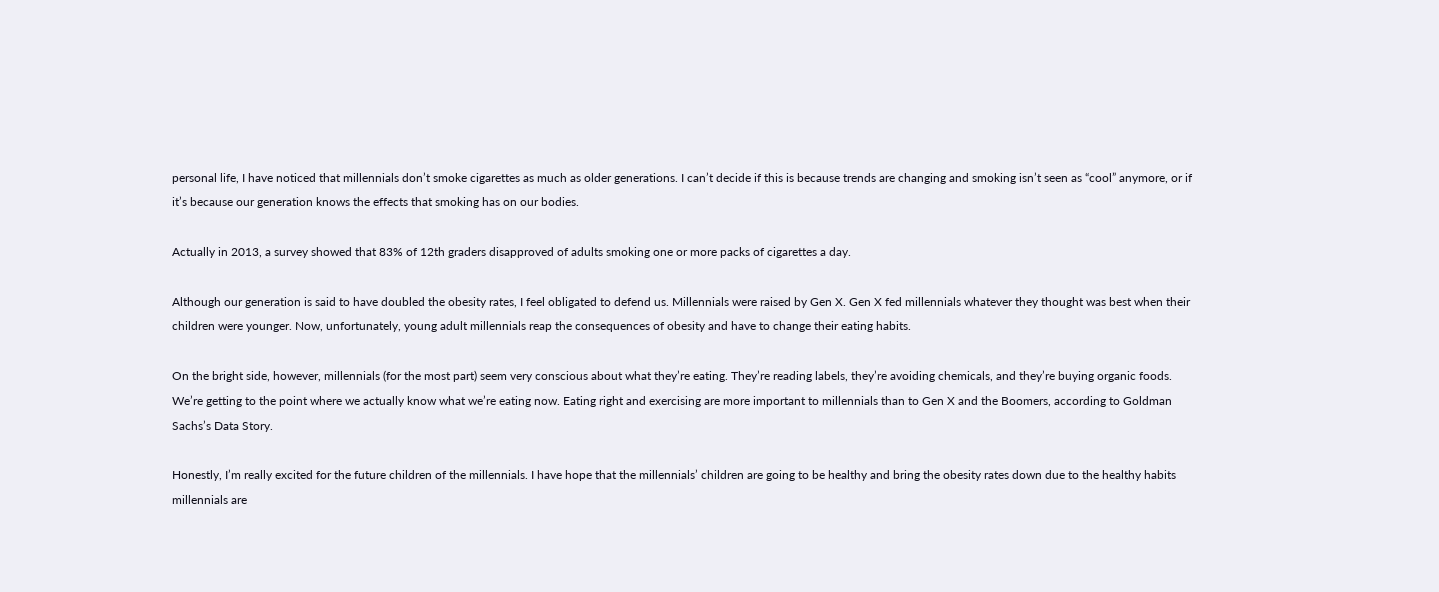personal life, I have noticed that millennials don’t smoke cigarettes as much as older generations. I can’t decide if this is because trends are changing and smoking isn’t seen as “cool” anymore, or if it’s because our generation knows the effects that smoking has on our bodies.

Actually in 2013, a survey showed that 83% of 12th graders disapproved of adults smoking one or more packs of cigarettes a day.

Although our generation is said to have doubled the obesity rates, I feel obligated to defend us. Millennials were raised by Gen X. Gen X fed millennials whatever they thought was best when their children were younger. Now, unfortunately, young adult millennials reap the consequences of obesity and have to change their eating habits.

On the bright side, however, millennials (for the most part) seem very conscious about what they’re eating. They’re reading labels, they’re avoiding chemicals, and they’re buying organic foods. We’re getting to the point where we actually know what we’re eating now. Eating right and exercising are more important to millennials than to Gen X and the Boomers, according to Goldman Sachs’s Data Story.

Honestly, I’m really excited for the future children of the millennials. I have hope that the millennials’ children are going to be healthy and bring the obesity rates down due to the healthy habits millennials are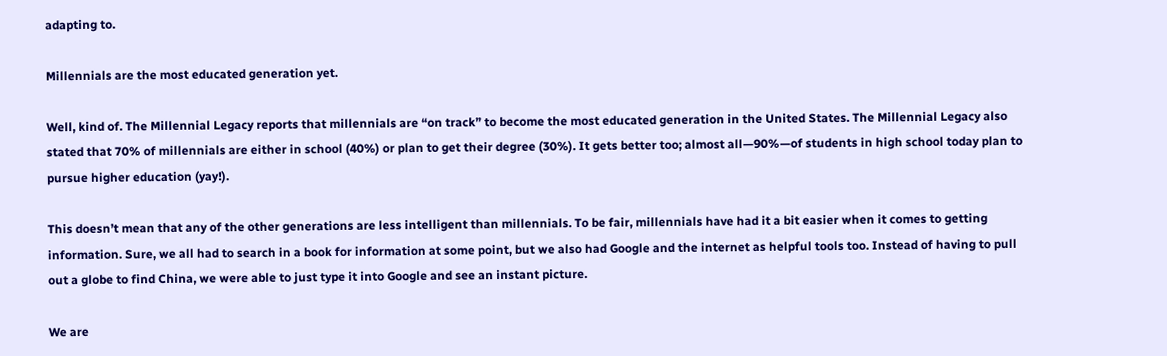adapting to.

Millennials are the most educated generation yet.

Well, kind of. The Millennial Legacy reports that millennials are “on track” to become the most educated generation in the United States. The Millennial Legacy also stated that 70% of millennials are either in school (40%) or plan to get their degree (30%). It gets better too; almost all—90%—of students in high school today plan to pursue higher education (yay!).

This doesn’t mean that any of the other generations are less intelligent than millennials. To be fair, millennials have had it a bit easier when it comes to getting information. Sure, we all had to search in a book for information at some point, but we also had Google and the internet as helpful tools too. Instead of having to pull out a globe to find China, we were able to just type it into Google and see an instant picture.

We are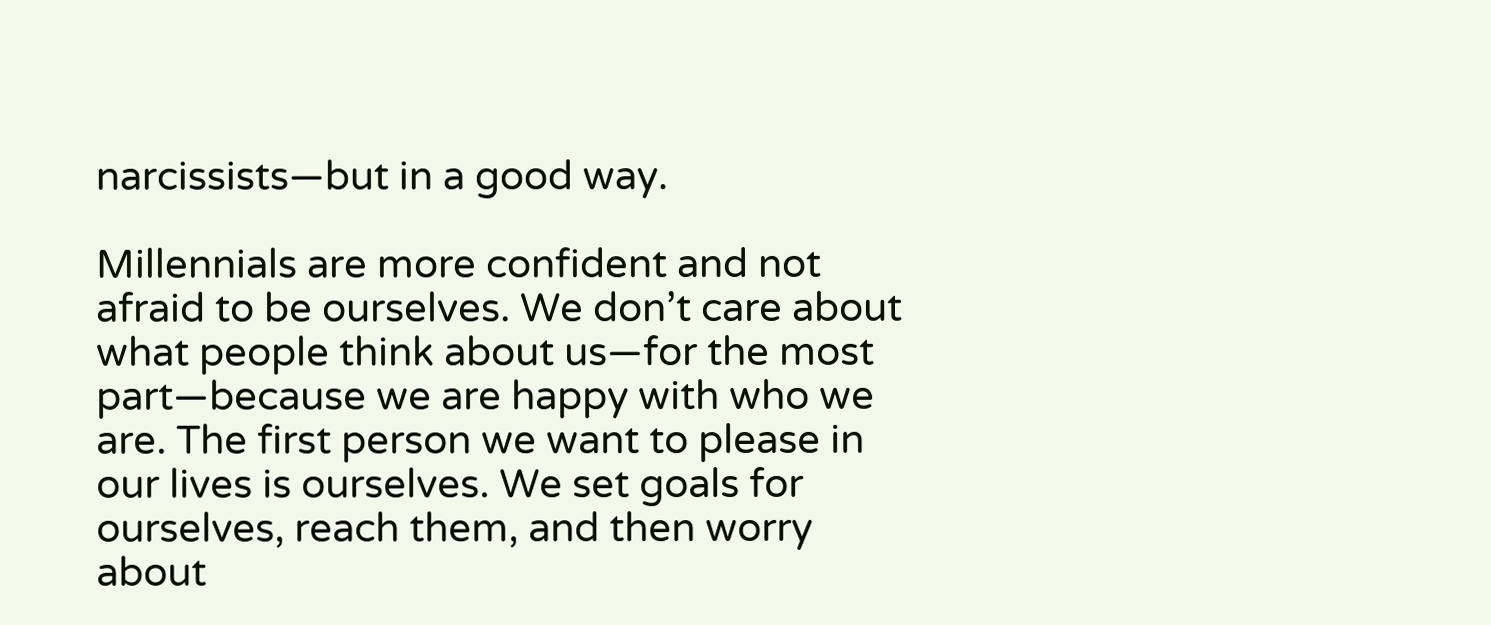narcissists—but in a good way.

Millennials are more confident and not afraid to be ourselves. We don’t care about what people think about us—for the most part—because we are happy with who we are. The first person we want to please in our lives is ourselves. We set goals for ourselves, reach them, and then worry about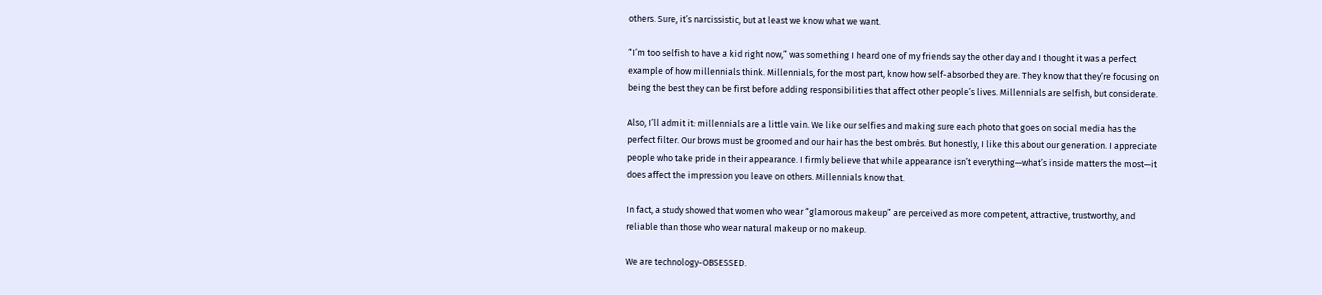others. Sure, it’s narcissistic, but at least we know what we want.

“I’m too selfish to have a kid right now,” was something I heard one of my friends say the other day and I thought it was a perfect example of how millennials think. Millennials, for the most part, know how self-absorbed they are. They know that they’re focusing on being the best they can be first before adding responsibilities that affect other people’s lives. Millennials are selfish, but considerate.

Also, I’ll admit it: millennials are a little vain. We like our selfies and making sure each photo that goes on social media has the perfect filter. Our brows must be groomed and our hair has the best ombrés. But honestly, I like this about our generation. I appreciate people who take pride in their appearance. I firmly believe that while appearance isn’t everything—what’s inside matters the most—it does affect the impression you leave on others. Millennials know that.

In fact, a study showed that women who wear “glamorous makeup” are perceived as more competent, attractive, trustworthy, and reliable than those who wear natural makeup or no makeup.

We are technology-OBSESSED.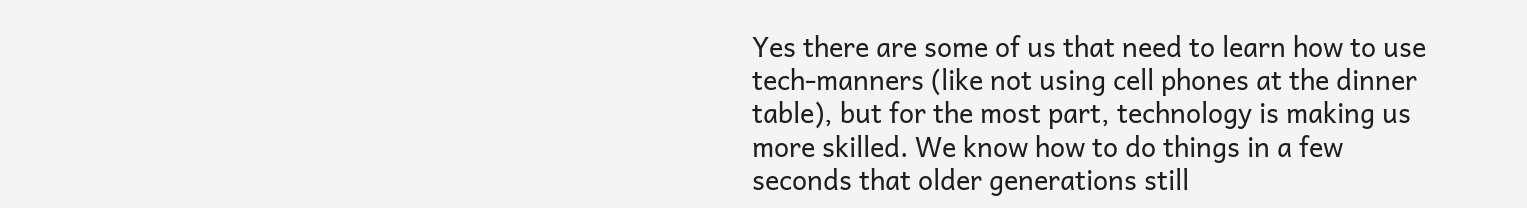Yes there are some of us that need to learn how to use tech-manners (like not using cell phones at the dinner table), but for the most part, technology is making us more skilled. We know how to do things in a few seconds that older generations still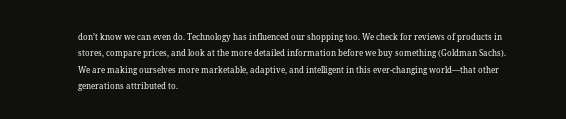don’t know we can even do. Technology has influenced our shopping too. We check for reviews of products in stores, compare prices, and look at the more detailed information before we buy something (Goldman Sachs). We are making ourselves more marketable, adaptive, and intelligent in this ever-changing world—that other generations attributed to.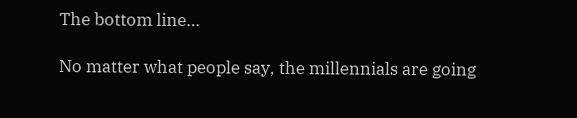The bottom line…

No matter what people say, the millennials are going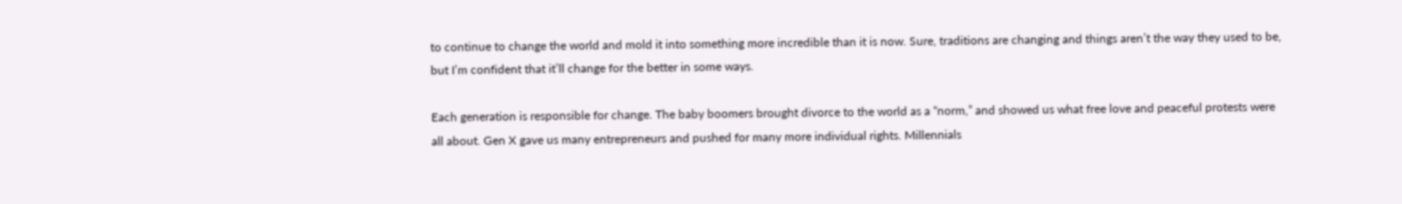to continue to change the world and mold it into something more incredible than it is now. Sure, traditions are changing and things aren’t the way they used to be, but I’m confident that it’ll change for the better in some ways.

Each generation is responsible for change. The baby boomers brought divorce to the world as a “norm,” and showed us what free love and peaceful protests were all about. Gen X gave us many entrepreneurs and pushed for many more individual rights. Millennials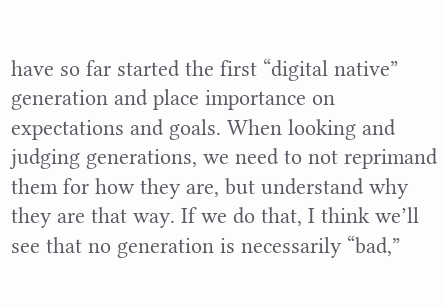have so far started the first “digital native” generation and place importance on expectations and goals. When looking and judging generations, we need to not reprimand them for how they are, but understand why they are that way. If we do that, I think we’ll see that no generation is necessarily “bad,”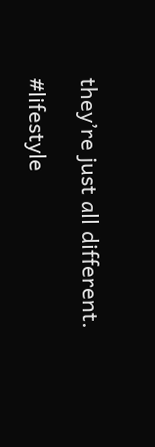they’re just all different.

#lifestyle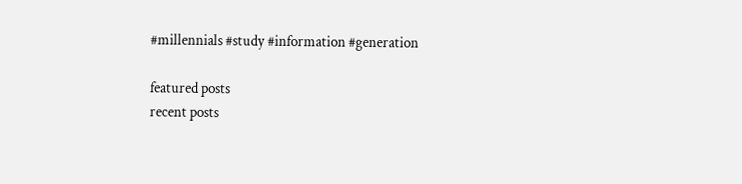#millennials #study #information #generation

featured posts
recent posts